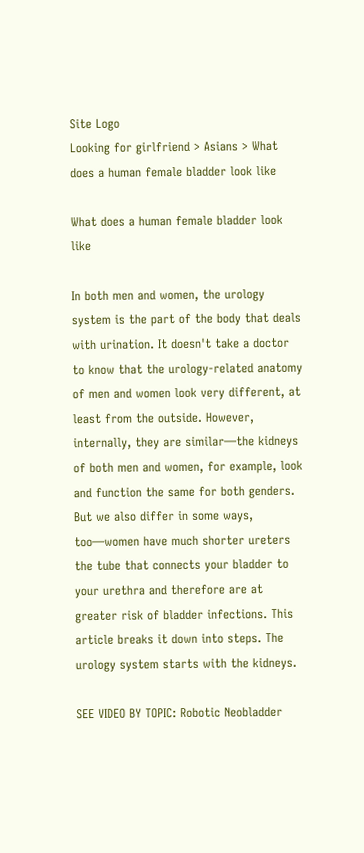Site Logo
Looking for girlfriend > Asians > What does a human female bladder look like

What does a human female bladder look like

In both men and women, the urology system is the part of the body that deals with urination. It doesn't take a doctor to know that the urology-related anatomy of men and women look very different, at least from the outside. However, internally, they are similar—the kidneys of both men and women, for example, look and function the same for both genders. But we also differ in some ways, too—women have much shorter ureters the tube that connects your bladder to your urethra and therefore are at greater risk of bladder infections. This article breaks it down into steps. The urology system starts with the kidneys.

SEE VIDEO BY TOPIC: Robotic Neobladder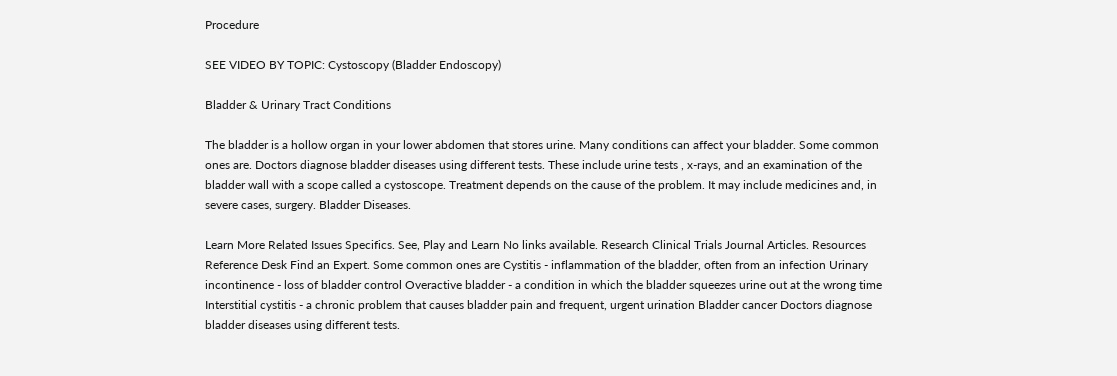Procedure

SEE VIDEO BY TOPIC: Cystoscopy (Bladder Endoscopy)

Bladder & Urinary Tract Conditions

The bladder is a hollow organ in your lower abdomen that stores urine. Many conditions can affect your bladder. Some common ones are. Doctors diagnose bladder diseases using different tests. These include urine tests , x-rays, and an examination of the bladder wall with a scope called a cystoscope. Treatment depends on the cause of the problem. It may include medicines and, in severe cases, surgery. Bladder Diseases.

Learn More Related Issues Specifics. See, Play and Learn No links available. Research Clinical Trials Journal Articles. Resources Reference Desk Find an Expert. Some common ones are Cystitis - inflammation of the bladder, often from an infection Urinary incontinence - loss of bladder control Overactive bladder - a condition in which the bladder squeezes urine out at the wrong time Interstitial cystitis - a chronic problem that causes bladder pain and frequent, urgent urination Bladder cancer Doctors diagnose bladder diseases using different tests.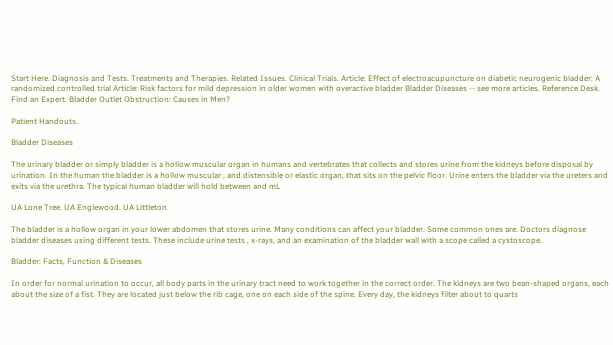Start Here. Diagnosis and Tests. Treatments and Therapies. Related Issues. Clinical Trials. Article: Effect of electroacupuncture on diabetic neurogenic bladder: A randomized controlled trial Article: Risk factors for mild depression in older women with overactive bladder Bladder Diseases -- see more articles. Reference Desk. Find an Expert. Bladder Outlet Obstruction: Causes in Men?

Patient Handouts.

Bladder Diseases

The urinary bladder or simply bladder is a hollow muscular organ in humans and vertebrates that collects and stores urine from the kidneys before disposal by urination. In the human the bladder is a hollow muscular , and distensible or elastic organ, that sits on the pelvic floor. Urine enters the bladder via the ureters and exits via the urethra. The typical human bladder will hold between and mL

UA Lone Tree. UA Englewood. UA Littleton.

The bladder is a hollow organ in your lower abdomen that stores urine. Many conditions can affect your bladder. Some common ones are. Doctors diagnose bladder diseases using different tests. These include urine tests , x-rays, and an examination of the bladder wall with a scope called a cystoscope.

Bladder: Facts, Function & Diseases

In order for normal urination to occur, all body parts in the urinary tract need to work together in the correct order. The kidneys are two bean-shaped organs, each about the size of a fist. They are located just below the rib cage, one on each side of the spine. Every day, the kidneys filter about to quarts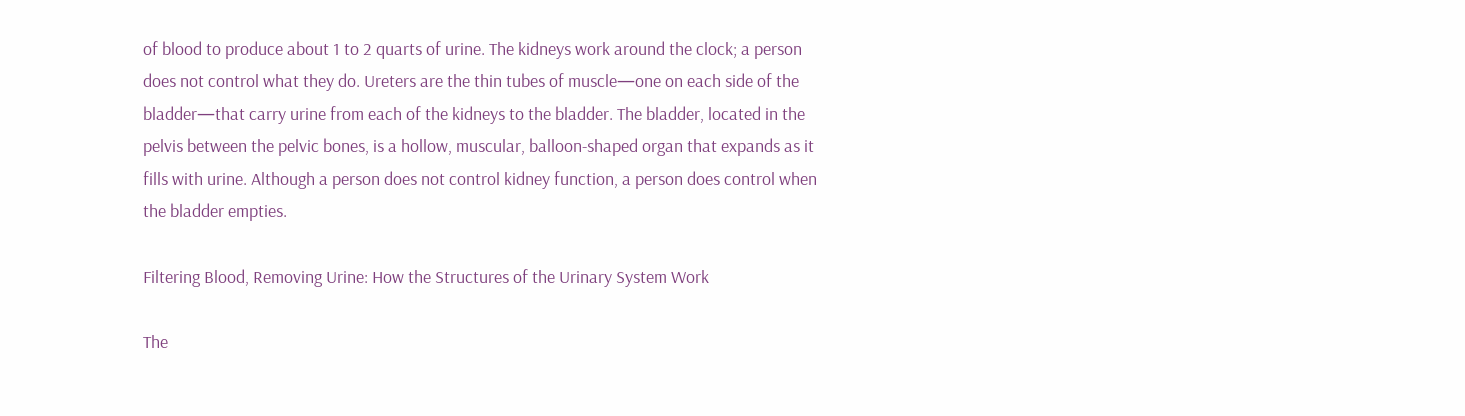of blood to produce about 1 to 2 quarts of urine. The kidneys work around the clock; a person does not control what they do. Ureters are the thin tubes of muscle—one on each side of the bladder—that carry urine from each of the kidneys to the bladder. The bladder, located in the pelvis between the pelvic bones, is a hollow, muscular, balloon-shaped organ that expands as it fills with urine. Although a person does not control kidney function, a person does control when the bladder empties.

Filtering Blood, Removing Urine: How the Structures of the Urinary System Work

The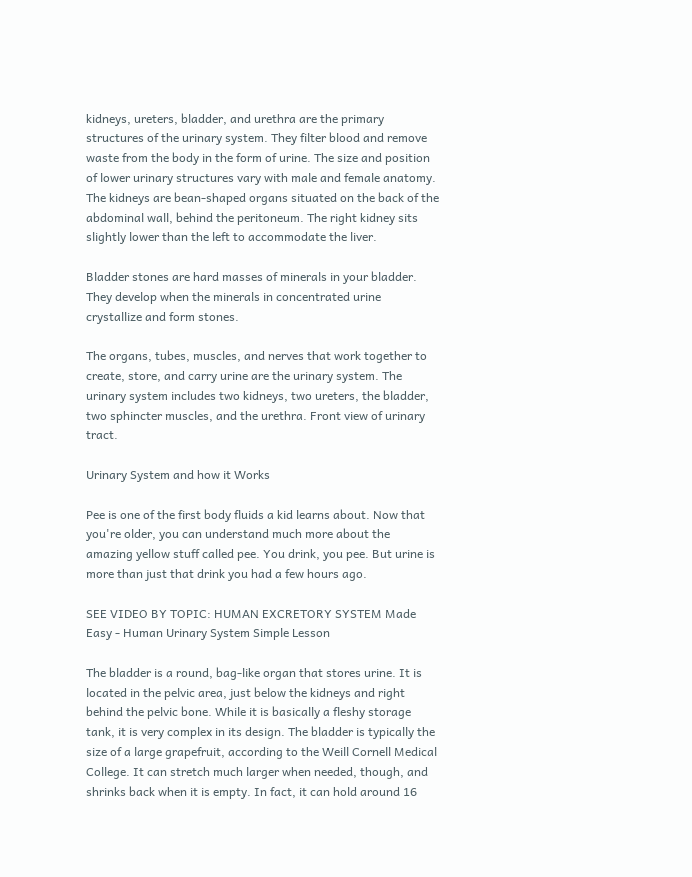kidneys, ureters, bladder, and urethra are the primary structures of the urinary system. They filter blood and remove waste from the body in the form of urine. The size and position of lower urinary structures vary with male and female anatomy. The kidneys are bean-shaped organs situated on the back of the abdominal wall, behind the peritoneum. The right kidney sits slightly lower than the left to accommodate the liver.

Bladder stones are hard masses of minerals in your bladder. They develop when the minerals in concentrated urine crystallize and form stones.

The organs, tubes, muscles, and nerves that work together to create, store, and carry urine are the urinary system. The urinary system includes two kidneys, two ureters, the bladder, two sphincter muscles, and the urethra. Front view of urinary tract.

Urinary System and how it Works

Pee is one of the first body fluids a kid learns about. Now that you're older, you can understand much more about the amazing yellow stuff called pee. You drink, you pee. But urine is more than just that drink you had a few hours ago.

SEE VIDEO BY TOPIC: HUMAN EXCRETORY SYSTEM Made Easy - Human Urinary System Simple Lesson

The bladder is a round, bag-like organ that stores urine. It is located in the pelvic area, just below the kidneys and right behind the pelvic bone. While it is basically a fleshy storage tank, it is very complex in its design. The bladder is typically the size of a large grapefruit, according to the Weill Cornell Medical College. It can stretch much larger when needed, though, and shrinks back when it is empty. In fact, it can hold around 16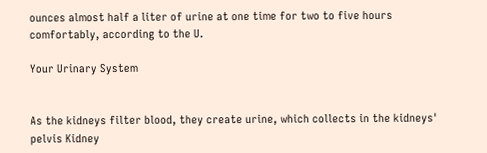ounces almost half a liter of urine at one time for two to five hours comfortably, according to the U.

Your Urinary System


As the kidneys filter blood, they create urine, which collects in the kidneys' pelvis Kidney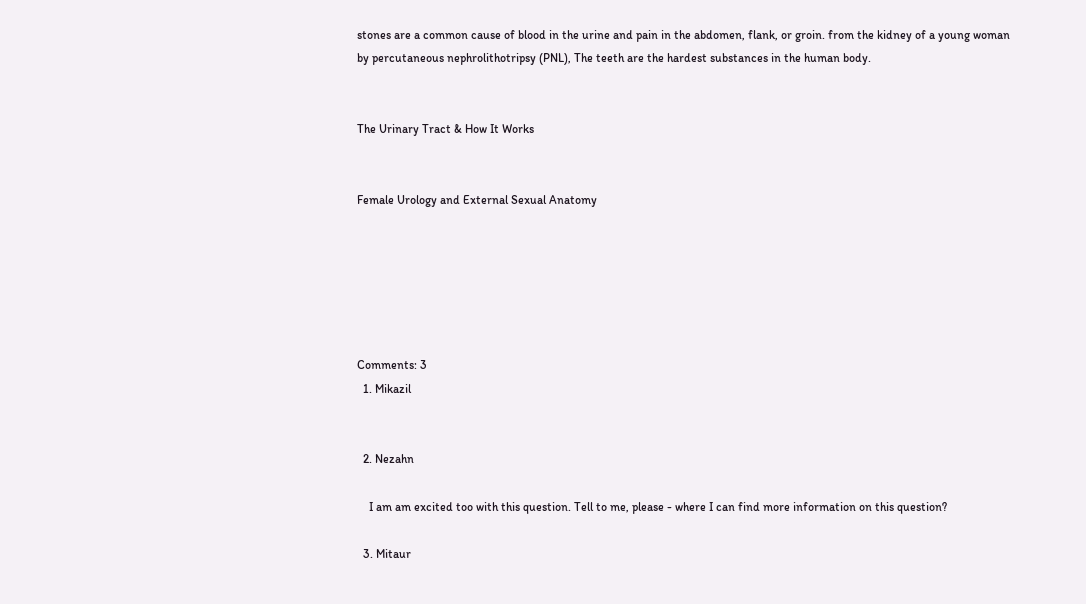stones are a common cause of blood in the urine and pain in the abdomen, flank, or groin. from the kidney of a young woman by percutaneous nephrolithotripsy (PNL), The teeth are the hardest substances in the human body.


The Urinary Tract & How It Works


Female Urology and External Sexual Anatomy






Comments: 3
  1. Mikazil


  2. Nezahn

    I am am excited too with this question. Tell to me, please - where I can find more information on this question?

  3. Mitaur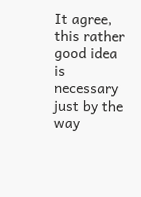It agree, this rather good idea is necessary just by the way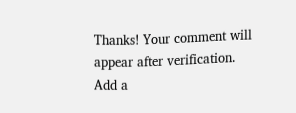Thanks! Your comment will appear after verification.
Add a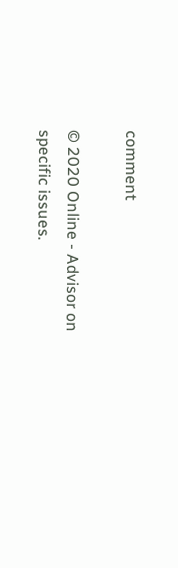comment

© 2020 Online - Advisor on specific issues.